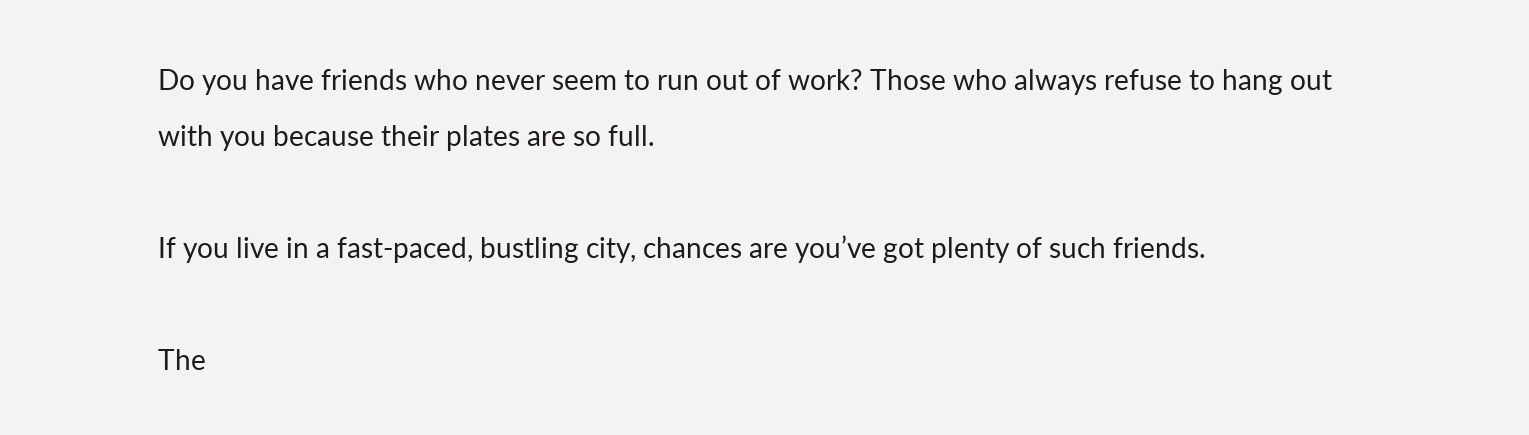Do you have friends who never seem to run out of work? Those who always refuse to hang out with you because their plates are so full.

If you live in a fast-paced, bustling city, chances are you’ve got plenty of such friends.

The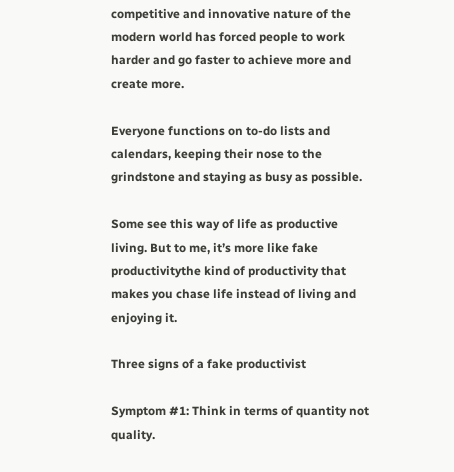competitive and innovative nature of the modern world has forced people to work harder and go faster to achieve more and create more.

Everyone functions on to-do lists and calendars, keeping their nose to the grindstone and staying as busy as possible.

Some see this way of life as productive living. But to me, it’s more like fake productivitythe kind of productivity that makes you chase life instead of living and enjoying it.

Three signs of a fake productivist

Symptom #1: Think in terms of quantity not quality.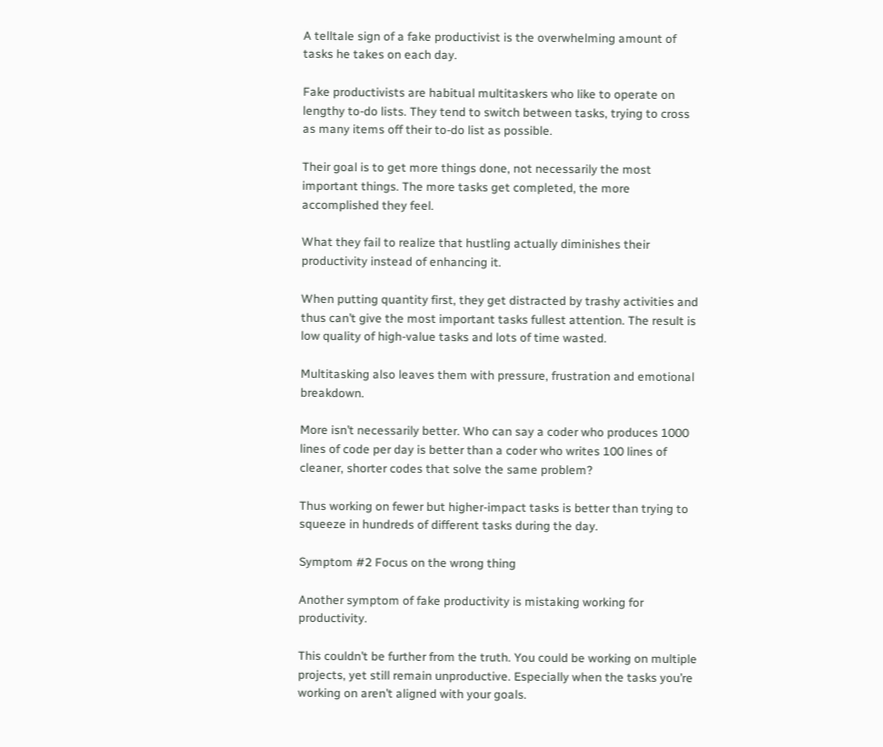A telltale sign of a fake productivist is the overwhelming amount of tasks he takes on each day.

Fake productivists are habitual multitaskers who like to operate on lengthy to-do lists. They tend to switch between tasks, trying to cross as many items off their to-do list as possible.

Their goal is to get more things done, not necessarily the most important things. The more tasks get completed, the more accomplished they feel.

What they fail to realize that hustling actually diminishes their productivity instead of enhancing it.

When putting quantity first, they get distracted by trashy activities and thus can’t give the most important tasks fullest attention. The result is low quality of high-value tasks and lots of time wasted.

Multitasking also leaves them with pressure, frustration and emotional breakdown.

More isn’t necessarily better. Who can say a coder who produces 1000 lines of code per day is better than a coder who writes 100 lines of cleaner, shorter codes that solve the same problem?

Thus working on fewer but higher-impact tasks is better than trying to squeeze in hundreds of different tasks during the day.

Symptom #2 Focus on the wrong thing

Another symptom of fake productivity is mistaking working for productivity.

This couldn’t be further from the truth. You could be working on multiple projects, yet still remain unproductive. Especially when the tasks you’re working on aren’t aligned with your goals.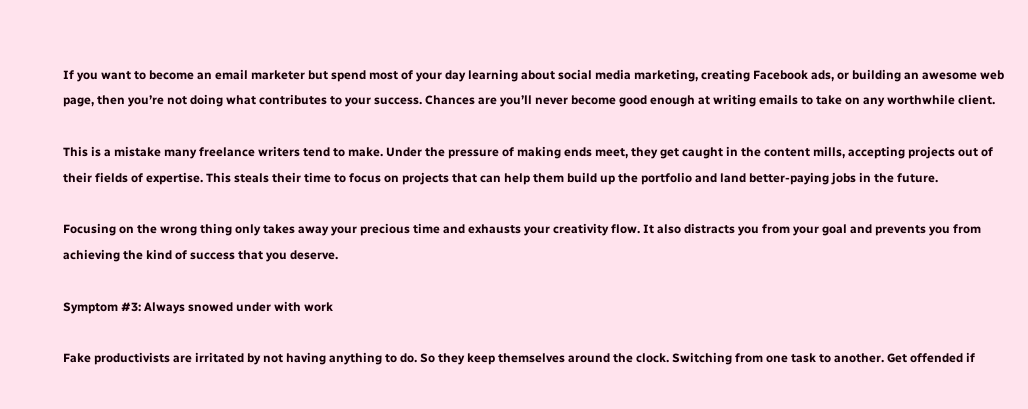If you want to become an email marketer but spend most of your day learning about social media marketing, creating Facebook ads, or building an awesome web page, then you’re not doing what contributes to your success. Chances are you’ll never become good enough at writing emails to take on any worthwhile client.

This is a mistake many freelance writers tend to make. Under the pressure of making ends meet, they get caught in the content mills, accepting projects out of their fields of expertise. This steals their time to focus on projects that can help them build up the portfolio and land better-paying jobs in the future.

Focusing on the wrong thing only takes away your precious time and exhausts your creativity flow. It also distracts you from your goal and prevents you from achieving the kind of success that you deserve.

Symptom #3: Always snowed under with work

Fake productivists are irritated by not having anything to do. So they keep themselves around the clock. Switching from one task to another. Get offended if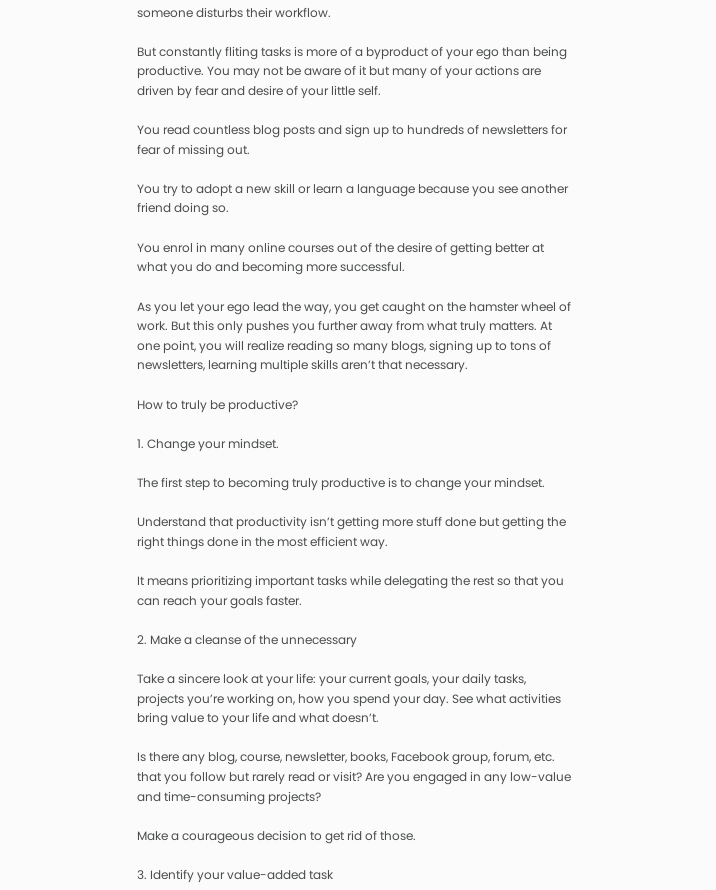someone disturbs their workflow.

But constantly fliting tasks is more of a byproduct of your ego than being productive. You may not be aware of it but many of your actions are driven by fear and desire of your little self.

You read countless blog posts and sign up to hundreds of newsletters for fear of missing out.

You try to adopt a new skill or learn a language because you see another friend doing so.

You enrol in many online courses out of the desire of getting better at what you do and becoming more successful.

As you let your ego lead the way, you get caught on the hamster wheel of work. But this only pushes you further away from what truly matters. At one point, you will realize reading so many blogs, signing up to tons of newsletters, learning multiple skills aren’t that necessary.

How to truly be productive?

1. Change your mindset.

The first step to becoming truly productive is to change your mindset.

Understand that productivity isn’t getting more stuff done but getting the right things done in the most efficient way.

It means prioritizing important tasks while delegating the rest so that you can reach your goals faster.

2. Make a cleanse of the unnecessary

Take a sincere look at your life: your current goals, your daily tasks, projects you’re working on, how you spend your day. See what activities bring value to your life and what doesn’t.

Is there any blog, course, newsletter, books, Facebook group, forum, etc. that you follow but rarely read or visit? Are you engaged in any low-value and time-consuming projects?

Make a courageous decision to get rid of those.

3. Identify your value-added task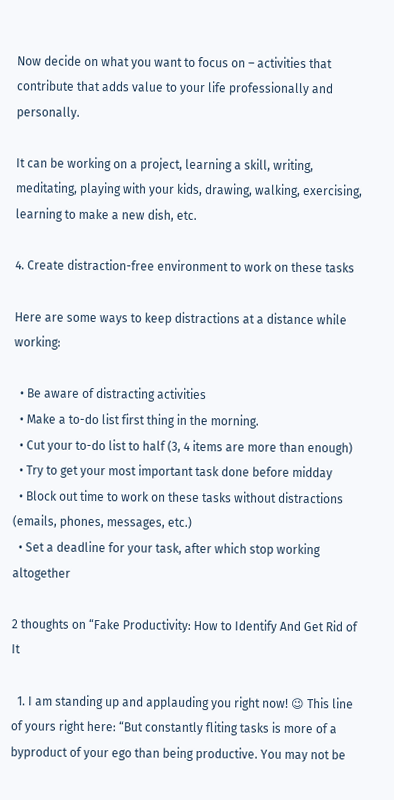Now decide on what you want to focus on – activities that contribute that adds value to your life professionally and personally.

It can be working on a project, learning a skill, writing, meditating, playing with your kids, drawing, walking, exercising, learning to make a new dish, etc.

4. Create distraction-free environment to work on these tasks

Here are some ways to keep distractions at a distance while working:

  • Be aware of distracting activities
  • Make a to-do list first thing in the morning.
  • Cut your to-do list to half (3, 4 items are more than enough)
  • Try to get your most important task done before midday
  • Block out time to work on these tasks without distractions (emails, phones, messages, etc.)
  • Set a deadline for your task, after which stop working altogether

2 thoughts on “Fake Productivity: How to Identify And Get Rid of It

  1. I am standing up and applauding you right now! 😉 This line of yours right here: “But constantly fliting tasks is more of a byproduct of your ego than being productive. You may not be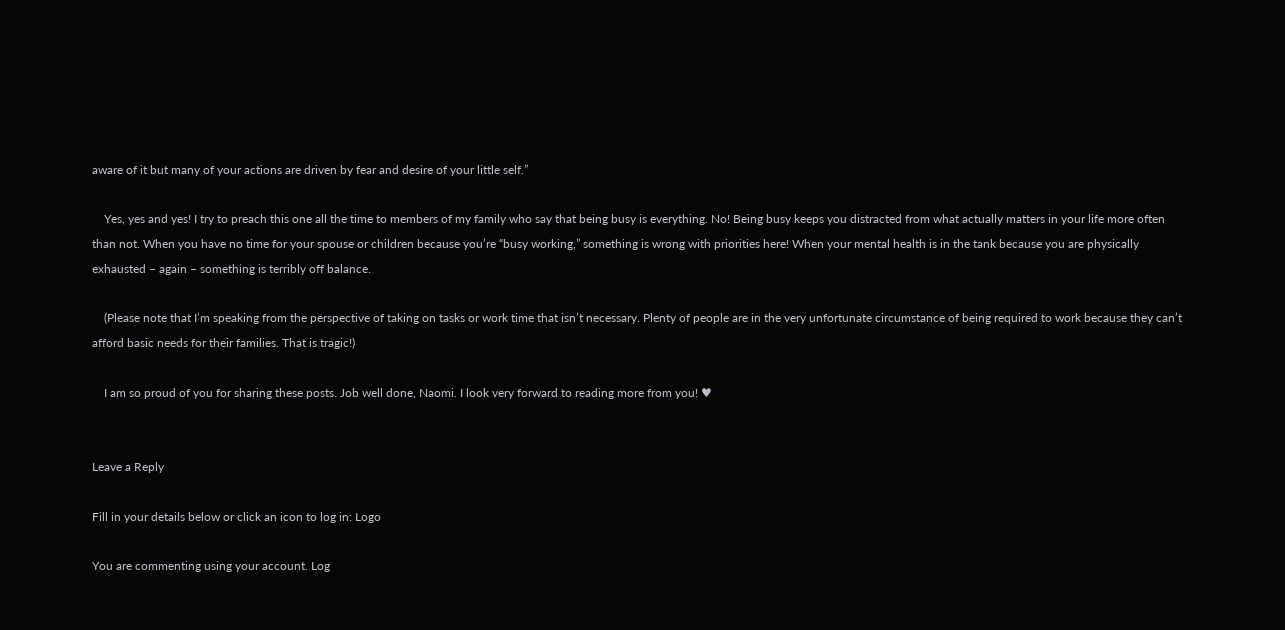aware of it but many of your actions are driven by fear and desire of your little self.”

    Yes, yes and yes! I try to preach this one all the time to members of my family who say that being busy is everything. No! Being busy keeps you distracted from what actually matters in your life more often than not. When you have no time for your spouse or children because you’re “busy working,” something is wrong with priorities here! When your mental health is in the tank because you are physically exhausted – again – something is terribly off balance.

    (Please note that I’m speaking from the perspective of taking on tasks or work time that isn’t necessary. Plenty of people are in the very unfortunate circumstance of being required to work because they can’t afford basic needs for their families. That is tragic!)

    I am so proud of you for sharing these posts. Job well done, Naomi. I look very forward to reading more from you! ♥


Leave a Reply

Fill in your details below or click an icon to log in: Logo

You are commenting using your account. Log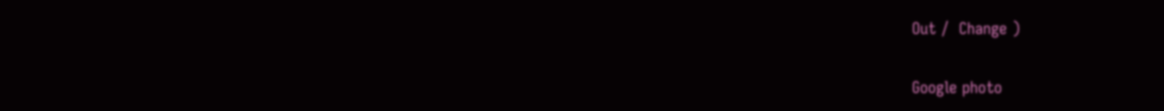Out /  Change )

Google photo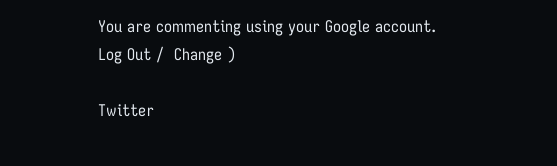You are commenting using your Google account. Log Out /  Change )

Twitter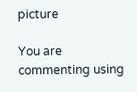picture

You are commenting using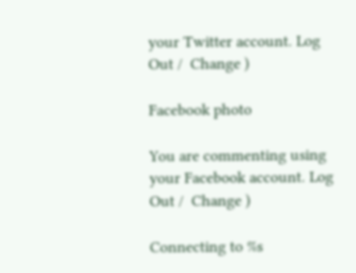your Twitter account. Log Out /  Change )

Facebook photo

You are commenting using your Facebook account. Log Out /  Change )

Connecting to %s